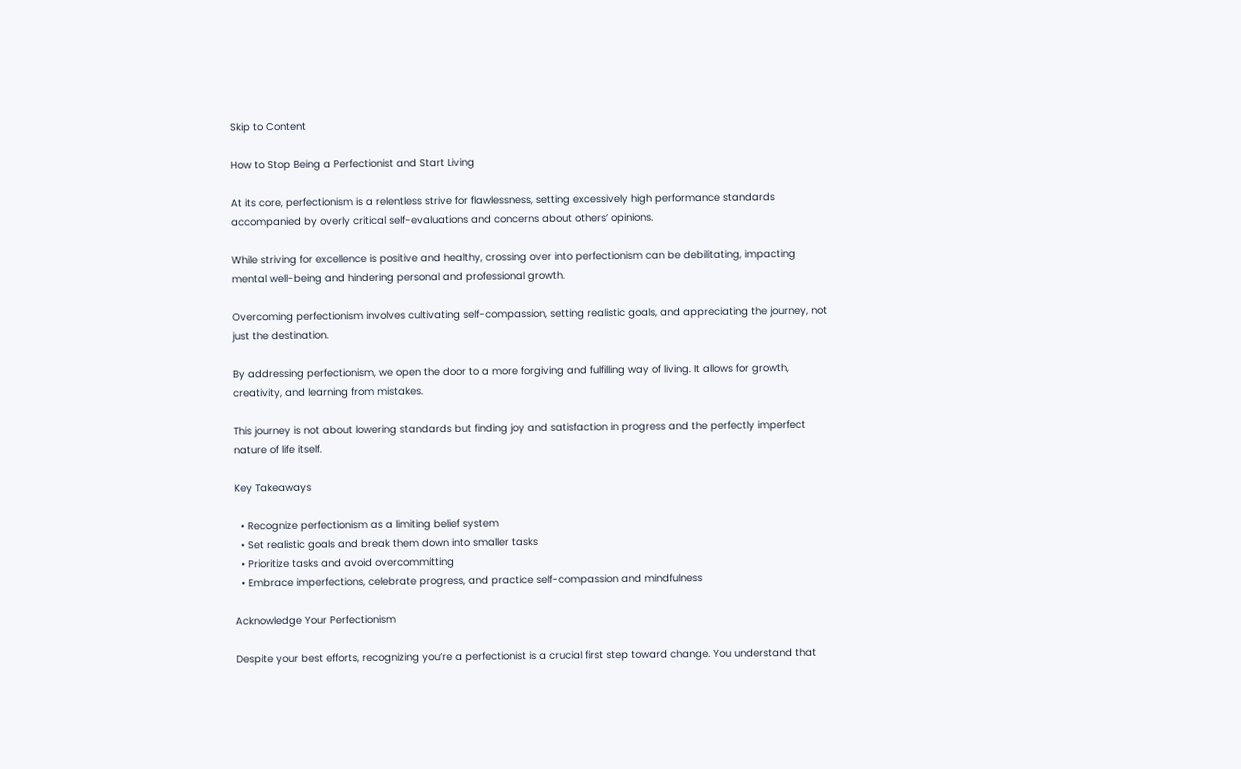Skip to Content

How to Stop Being a Perfectionist and Start Living

At its core, perfectionism is a relentless strive for flawlessness, setting excessively high performance standards accompanied by overly critical self-evaluations and concerns about others’ opinions.

While striving for excellence is positive and healthy, crossing over into perfectionism can be debilitating, impacting mental well-being and hindering personal and professional growth.

Overcoming perfectionism involves cultivating self-compassion, setting realistic goals, and appreciating the journey, not just the destination.

By addressing perfectionism, we open the door to a more forgiving and fulfilling way of living. It allows for growth, creativity, and learning from mistakes.

This journey is not about lowering standards but finding joy and satisfaction in progress and the perfectly imperfect nature of life itself.

Key Takeaways

  • Recognize perfectionism as a limiting belief system
  • Set realistic goals and break them down into smaller tasks
  • Prioritize tasks and avoid overcommitting
  • Embrace imperfections, celebrate progress, and practice self-compassion and mindfulness

Acknowledge Your Perfectionism

Despite your best efforts, recognizing you’re a perfectionist is a crucial first step toward change. You understand that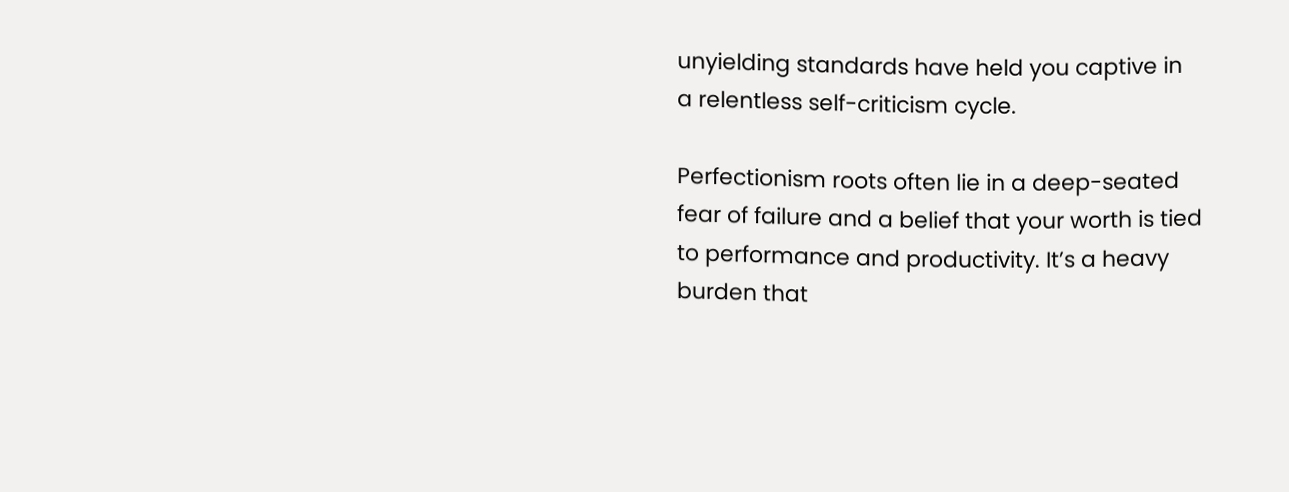unyielding standards have held you captive in a relentless self-criticism cycle.

Perfectionism roots often lie in a deep-seated fear of failure and a belief that your worth is tied to performance and productivity. It’s a heavy burden that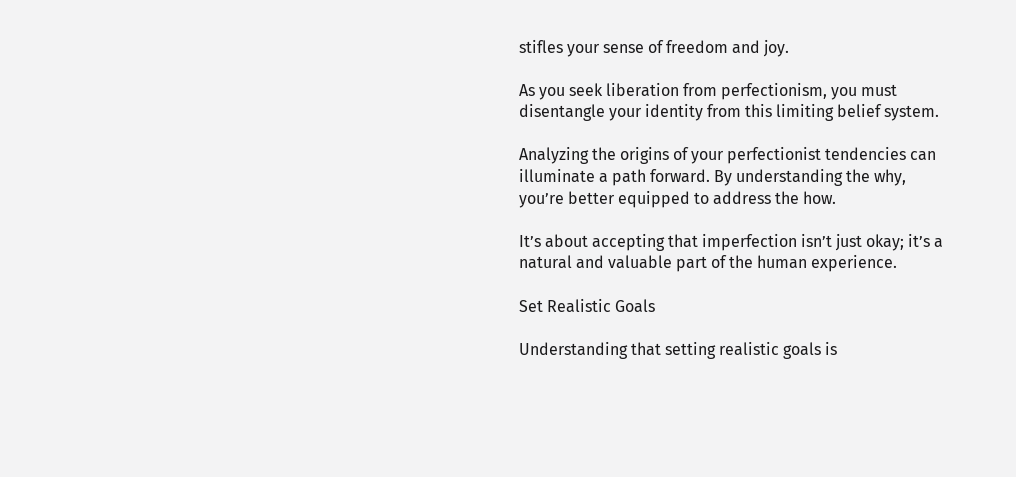stifles your sense of freedom and joy.

As you seek liberation from perfectionism, you must disentangle your identity from this limiting belief system.

Analyzing the origins of your perfectionist tendencies can illuminate a path forward. By understanding the why, you’re better equipped to address the how.

It’s about accepting that imperfection isn’t just okay; it’s a natural and valuable part of the human experience.

Set Realistic Goals

Understanding that setting realistic goals is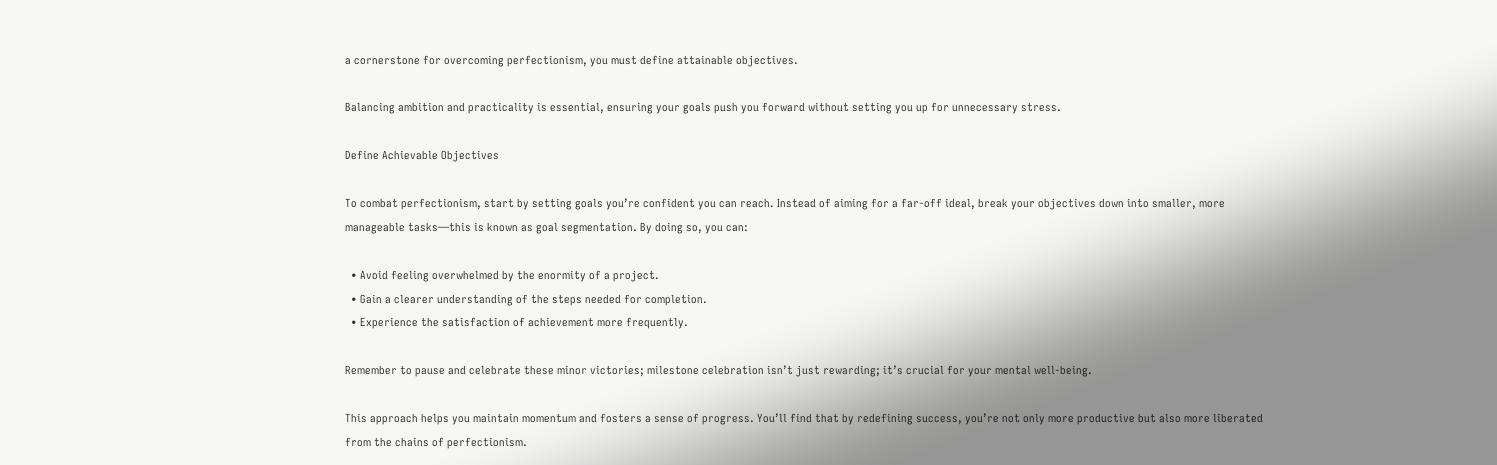a cornerstone for overcoming perfectionism, you must define attainable objectives.

Balancing ambition and practicality is essential, ensuring your goals push you forward without setting you up for unnecessary stress.

Define Achievable Objectives

To combat perfectionism, start by setting goals you’re confident you can reach. Instead of aiming for a far-off ideal, break your objectives down into smaller, more manageable tasks—this is known as goal segmentation. By doing so, you can:

  • Avoid feeling overwhelmed by the enormity of a project.
  • Gain a clearer understanding of the steps needed for completion.
  • Experience the satisfaction of achievement more frequently.

Remember to pause and celebrate these minor victories; milestone celebration isn’t just rewarding; it’s crucial for your mental well-being.

This approach helps you maintain momentum and fosters a sense of progress. You’ll find that by redefining success, you’re not only more productive but also more liberated from the chains of perfectionism.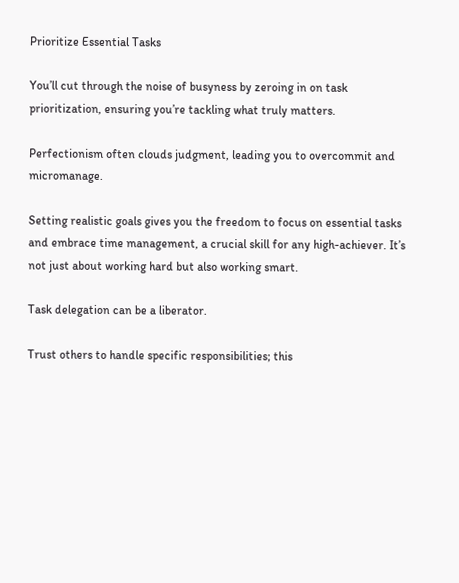Prioritize Essential Tasks

You’ll cut through the noise of busyness by zeroing in on task prioritization, ensuring you’re tackling what truly matters.

Perfectionism often clouds judgment, leading you to overcommit and micromanage.

Setting realistic goals gives you the freedom to focus on essential tasks and embrace time management, a crucial skill for any high-achiever. It’s not just about working hard but also working smart.

Task delegation can be a liberator.

Trust others to handle specific responsibilities; this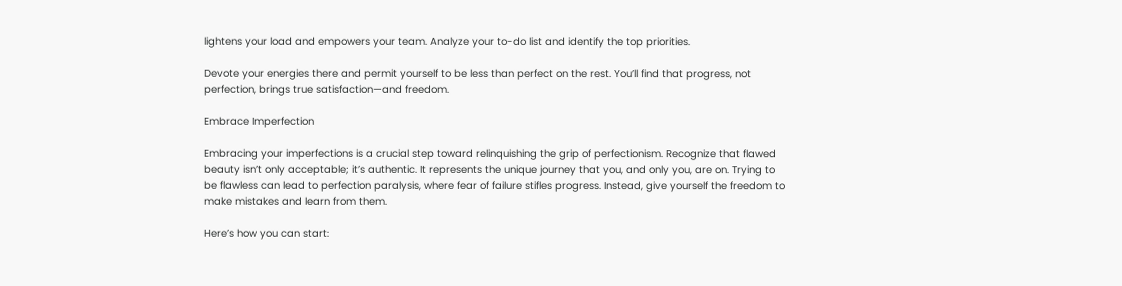lightens your load and empowers your team. Analyze your to-do list and identify the top priorities.

Devote your energies there and permit yourself to be less than perfect on the rest. You’ll find that progress, not perfection, brings true satisfaction—and freedom.

Embrace Imperfection

Embracing your imperfections is a crucial step toward relinquishing the grip of perfectionism. Recognize that flawed beauty isn’t only acceptable; it’s authentic. It represents the unique journey that you, and only you, are on. Trying to be flawless can lead to perfection paralysis, where fear of failure stifles progress. Instead, give yourself the freedom to make mistakes and learn from them.

Here’s how you can start: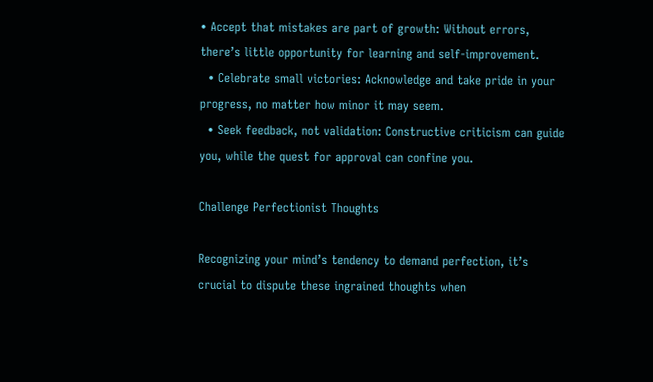• Accept that mistakes are part of growth: Without errors, there’s little opportunity for learning and self-improvement.
  • Celebrate small victories: Acknowledge and take pride in your progress, no matter how minor it may seem.
  • Seek feedback, not validation: Constructive criticism can guide you, while the quest for approval can confine you.

Challenge Perfectionist Thoughts

Recognizing your mind’s tendency to demand perfection, it’s crucial to dispute these ingrained thoughts when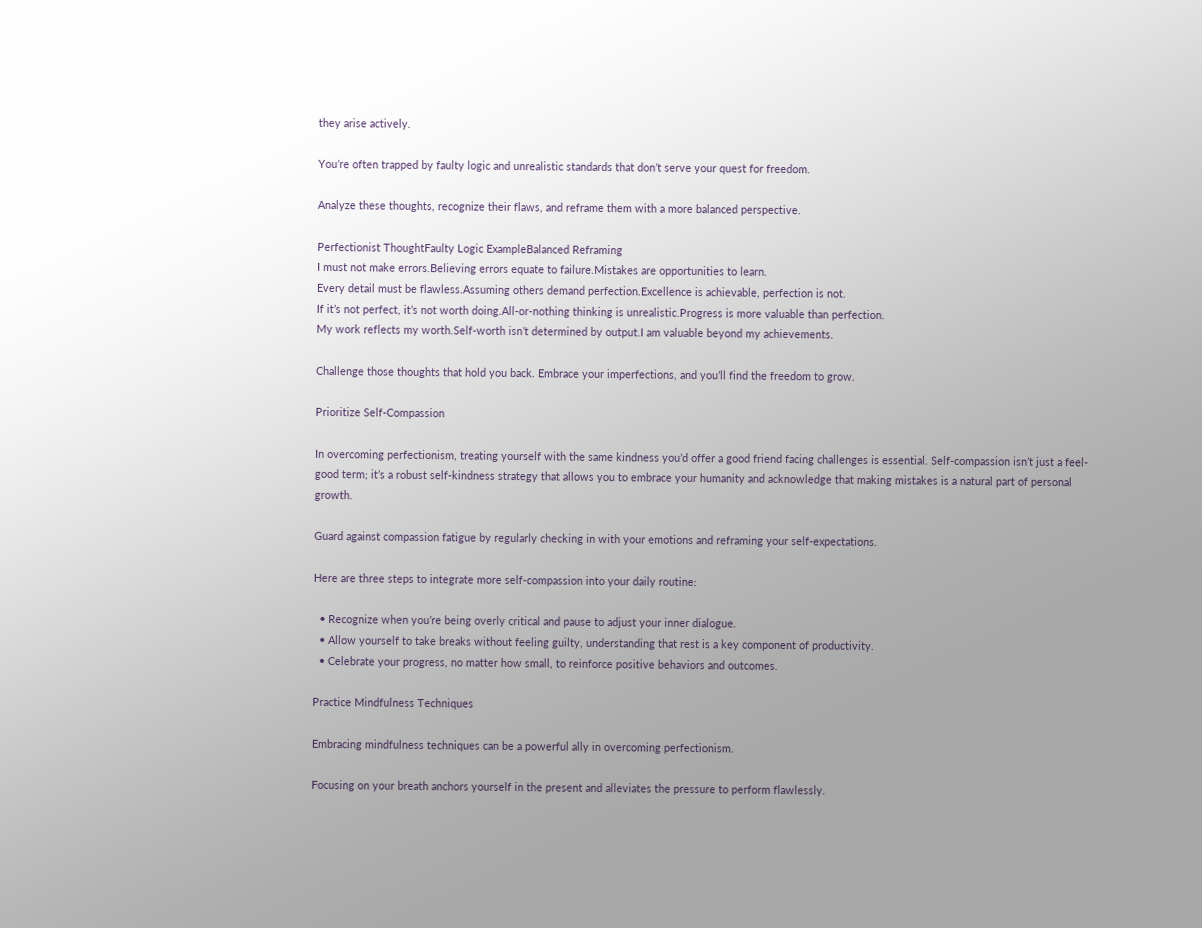they arise actively.

You’re often trapped by faulty logic and unrealistic standards that don’t serve your quest for freedom.

Analyze these thoughts, recognize their flaws, and reframe them with a more balanced perspective.

Perfectionist ThoughtFaulty Logic ExampleBalanced Reframing
I must not make errors.Believing errors equate to failure.Mistakes are opportunities to learn.
Every detail must be flawless.Assuming others demand perfection.Excellence is achievable, perfection is not.
If it’s not perfect, it’s not worth doing.All-or-nothing thinking is unrealistic.Progress is more valuable than perfection.
My work reflects my worth.Self-worth isn’t determined by output.I am valuable beyond my achievements.

Challenge those thoughts that hold you back. Embrace your imperfections, and you’ll find the freedom to grow.

Prioritize Self-Compassion

In overcoming perfectionism, treating yourself with the same kindness you’d offer a good friend facing challenges is essential. Self-compassion isn’t just a feel-good term; it’s a robust self-kindness strategy that allows you to embrace your humanity and acknowledge that making mistakes is a natural part of personal growth.

Guard against compassion fatigue by regularly checking in with your emotions and reframing your self-expectations.

Here are three steps to integrate more self-compassion into your daily routine:

  • Recognize when you’re being overly critical and pause to adjust your inner dialogue.
  • Allow yourself to take breaks without feeling guilty, understanding that rest is a key component of productivity.
  • Celebrate your progress, no matter how small, to reinforce positive behaviors and outcomes.

Practice Mindfulness Techniques

Embracing mindfulness techniques can be a powerful ally in overcoming perfectionism.

Focusing on your breath anchors yourself in the present and alleviates the pressure to perform flawlessly.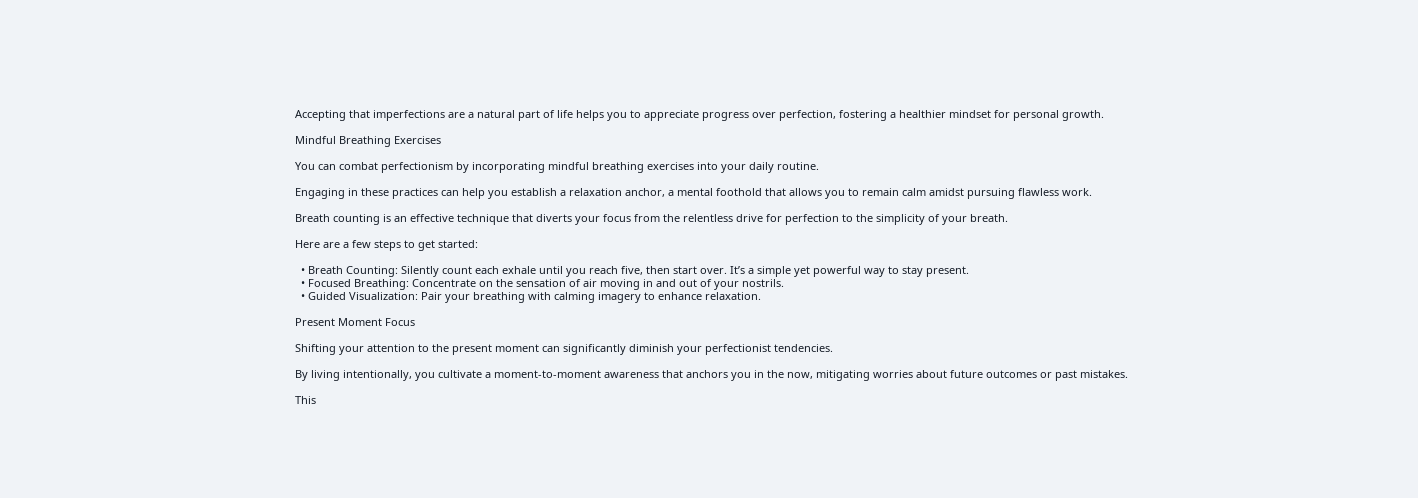Accepting that imperfections are a natural part of life helps you to appreciate progress over perfection, fostering a healthier mindset for personal growth.

Mindful Breathing Exercises

You can combat perfectionism by incorporating mindful breathing exercises into your daily routine.

Engaging in these practices can help you establish a relaxation anchor, a mental foothold that allows you to remain calm amidst pursuing flawless work.

Breath counting is an effective technique that diverts your focus from the relentless drive for perfection to the simplicity of your breath.

Here are a few steps to get started:

  • Breath Counting: Silently count each exhale until you reach five, then start over. It’s a simple yet powerful way to stay present.
  • Focused Breathing: Concentrate on the sensation of air moving in and out of your nostrils.
  • Guided Visualization: Pair your breathing with calming imagery to enhance relaxation.

Present Moment Focus

Shifting your attention to the present moment can significantly diminish your perfectionist tendencies.

By living intentionally, you cultivate a moment-to-moment awareness that anchors you in the now, mitigating worries about future outcomes or past mistakes.

This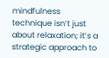mindfulness technique isn’t just about relaxation; it’s a strategic approach to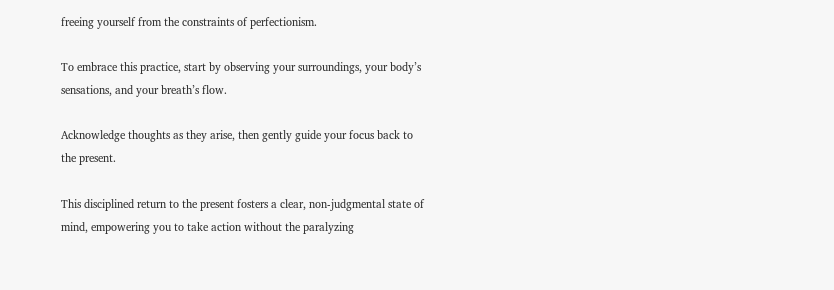freeing yourself from the constraints of perfectionism.

To embrace this practice, start by observing your surroundings, your body’s sensations, and your breath’s flow.

Acknowledge thoughts as they arise, then gently guide your focus back to the present.

This disciplined return to the present fosters a clear, non-judgmental state of mind, empowering you to take action without the paralyzing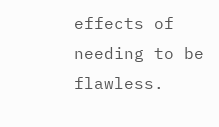effects of needing to be flawless.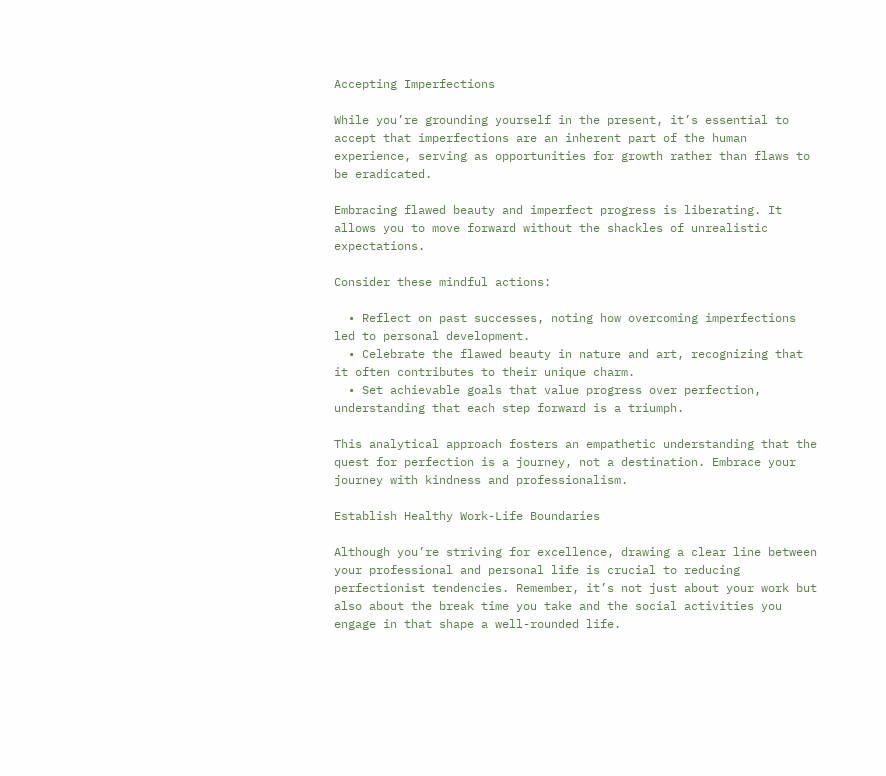Accepting Imperfections

While you’re grounding yourself in the present, it’s essential to accept that imperfections are an inherent part of the human experience, serving as opportunities for growth rather than flaws to be eradicated.

Embracing flawed beauty and imperfect progress is liberating. It allows you to move forward without the shackles of unrealistic expectations.

Consider these mindful actions:

  • Reflect on past successes, noting how overcoming imperfections led to personal development.
  • Celebrate the flawed beauty in nature and art, recognizing that it often contributes to their unique charm.
  • Set achievable goals that value progress over perfection, understanding that each step forward is a triumph.

This analytical approach fosters an empathetic understanding that the quest for perfection is a journey, not a destination. Embrace your journey with kindness and professionalism.

Establish Healthy Work-Life Boundaries

Although you’re striving for excellence, drawing a clear line between your professional and personal life is crucial to reducing perfectionist tendencies. Remember, it’s not just about your work but also about the break time you take and the social activities you engage in that shape a well-rounded life.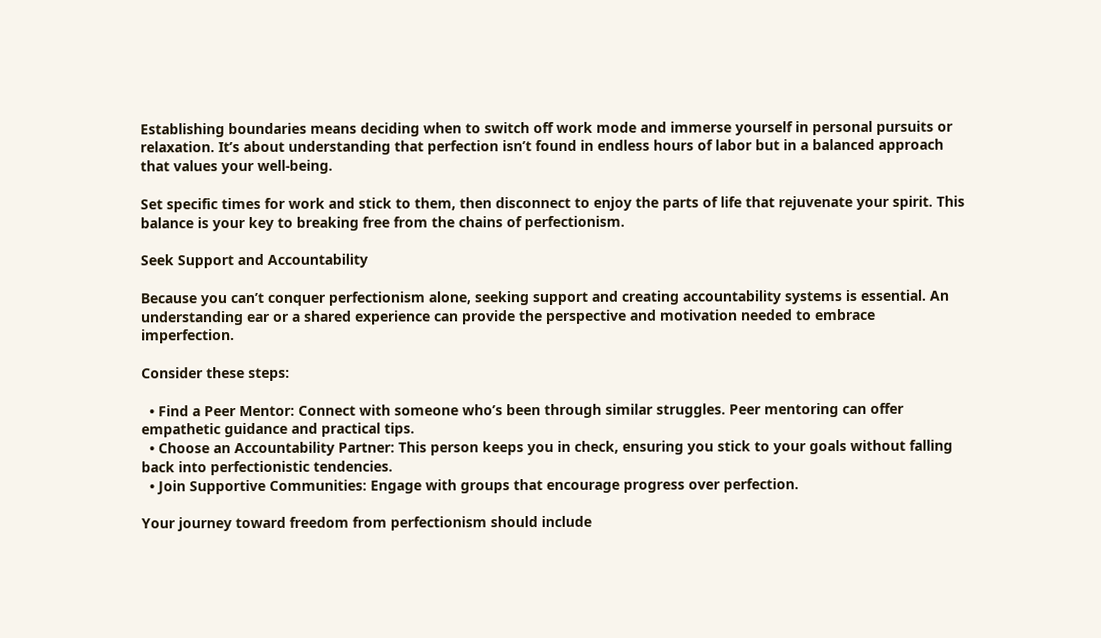Establishing boundaries means deciding when to switch off work mode and immerse yourself in personal pursuits or relaxation. It’s about understanding that perfection isn’t found in endless hours of labor but in a balanced approach that values your well-being.

Set specific times for work and stick to them, then disconnect to enjoy the parts of life that rejuvenate your spirit. This balance is your key to breaking free from the chains of perfectionism.

Seek Support and Accountability

Because you can’t conquer perfectionism alone, seeking support and creating accountability systems is essential. An understanding ear or a shared experience can provide the perspective and motivation needed to embrace imperfection.

Consider these steps:

  • Find a Peer Mentor: Connect with someone who’s been through similar struggles. Peer mentoring can offer empathetic guidance and practical tips.
  • Choose an Accountability Partner: This person keeps you in check, ensuring you stick to your goals without falling back into perfectionistic tendencies.
  • Join Supportive Communities: Engage with groups that encourage progress over perfection.

Your journey toward freedom from perfectionism should include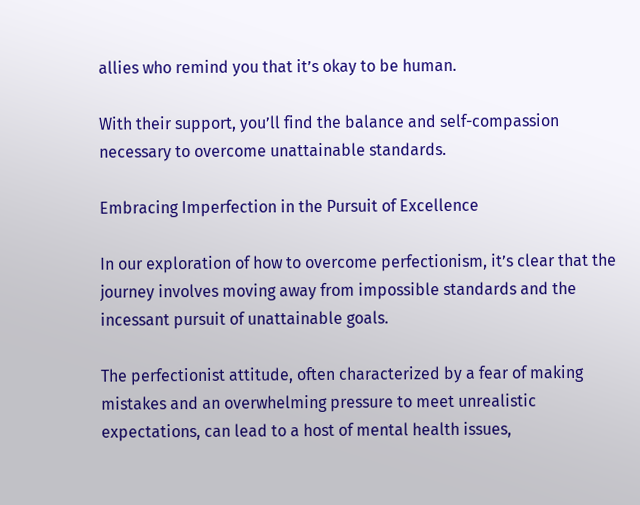allies who remind you that it’s okay to be human.

With their support, you’ll find the balance and self-compassion necessary to overcome unattainable standards.

Embracing Imperfection in the Pursuit of Excellence

In our exploration of how to overcome perfectionism, it’s clear that the journey involves moving away from impossible standards and the incessant pursuit of unattainable goals.

The perfectionist attitude, often characterized by a fear of making mistakes and an overwhelming pressure to meet unrealistic expectations, can lead to a host of mental health issues,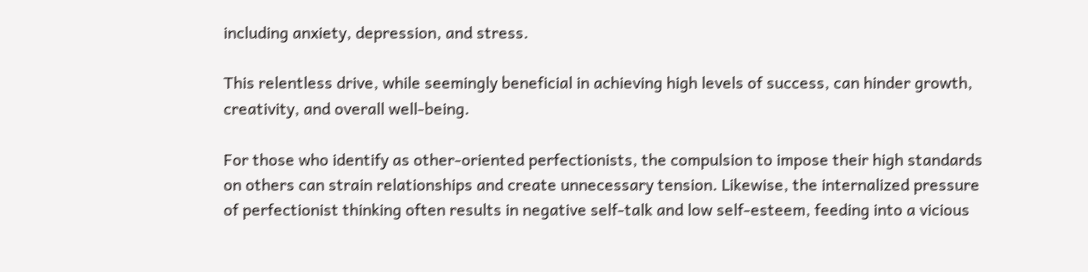including anxiety, depression, and stress.

This relentless drive, while seemingly beneficial in achieving high levels of success, can hinder growth, creativity, and overall well-being.

For those who identify as other-oriented perfectionists, the compulsion to impose their high standards on others can strain relationships and create unnecessary tension. Likewise, the internalized pressure of perfectionist thinking often results in negative self-talk and low self-esteem, feeding into a vicious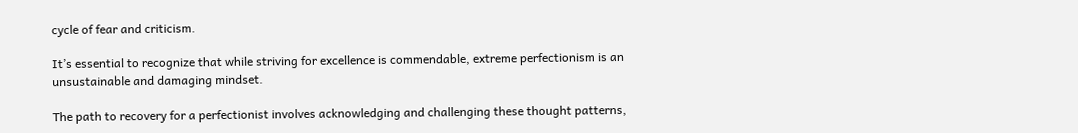cycle of fear and criticism.

It’s essential to recognize that while striving for excellence is commendable, extreme perfectionism is an unsustainable and damaging mindset.

The path to recovery for a perfectionist involves acknowledging and challenging these thought patterns,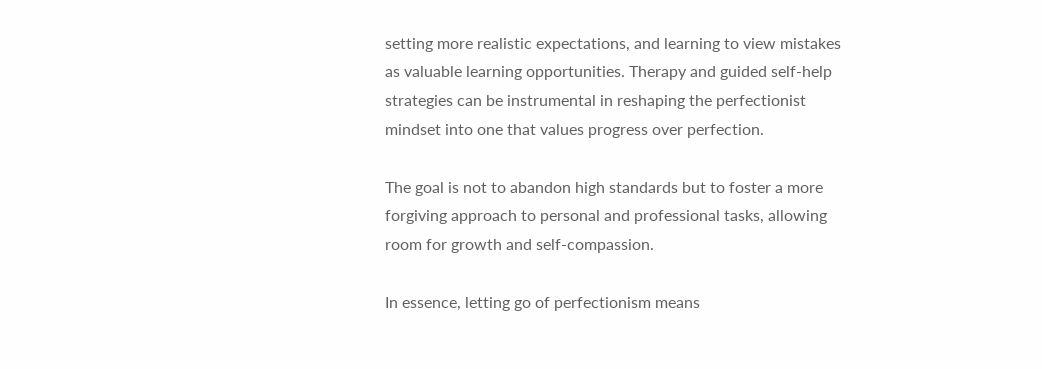setting more realistic expectations, and learning to view mistakes as valuable learning opportunities. Therapy and guided self-help strategies can be instrumental in reshaping the perfectionist mindset into one that values progress over perfection.

The goal is not to abandon high standards but to foster a more forgiving approach to personal and professional tasks, allowing room for growth and self-compassion.

In essence, letting go of perfectionism means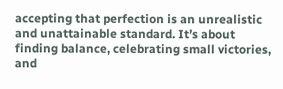accepting that perfection is an unrealistic and unattainable standard. It’s about finding balance, celebrating small victories, and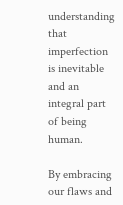understanding that imperfection is inevitable and an integral part of being human.

By embracing our flaws and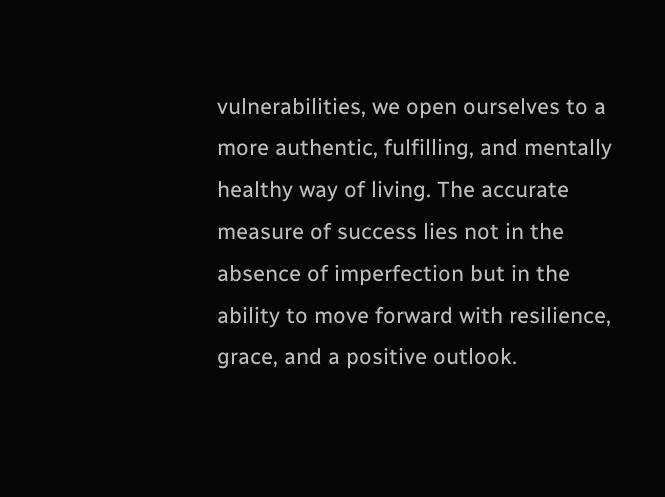vulnerabilities, we open ourselves to a more authentic, fulfilling, and mentally healthy way of living. The accurate measure of success lies not in the absence of imperfection but in the ability to move forward with resilience, grace, and a positive outlook.